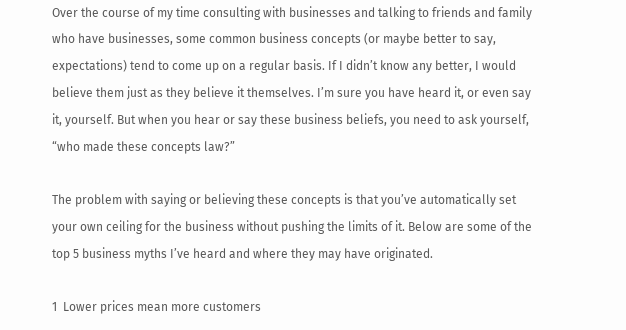Over the course of my time consulting with businesses and talking to friends and family who have businesses, some common business concepts (or maybe better to say, expectations) tend to come up on a regular basis. If I didn’t know any better, I would believe them just as they believe it themselves. I’m sure you have heard it, or even say it, yourself. But when you hear or say these business beliefs, you need to ask yourself, “who made these concepts law?”

The problem with saying or believing these concepts is that you’ve automatically set your own ceiling for the business without pushing the limits of it. Below are some of the top 5 business myths I’ve heard and where they may have originated.

1  Lower prices mean more customers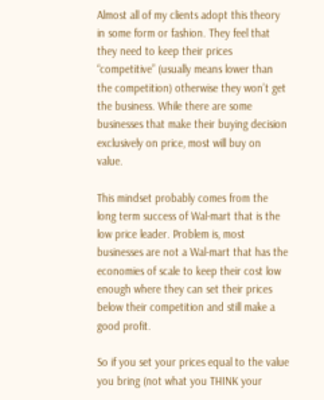Almost all of my clients adopt this theory in some form or fashion. They feel that they need to keep their prices “competitive” (usually means lower than the competition) otherwise they won’t get the business. While there are some businesses that make their buying decision exclusively on price, most will buy on value.

This mindset probably comes from the long term success of Wal-mart that is the low price leader. Problem is, most businesses are not a Wal-mart that has the economies of scale to keep their cost low enough where they can set their prices below their competition and still make a good profit.

So if you set your prices equal to the value you bring (not what you THINK your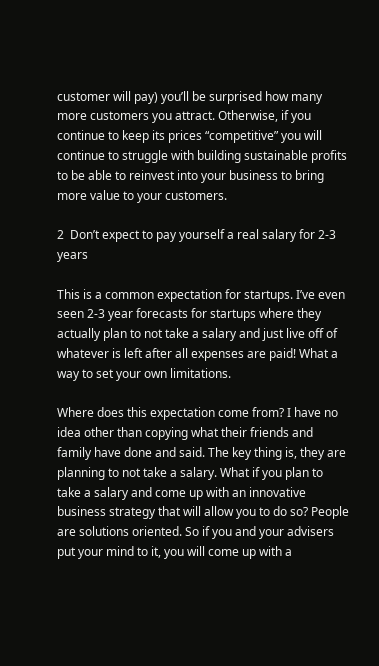customer will pay) you’ll be surprised how many more customers you attract. Otherwise, if you continue to keep its prices “competitive” you will continue to struggle with building sustainable profits to be able to reinvest into your business to bring more value to your customers.

2  Don’t expect to pay yourself a real salary for 2-3 years

This is a common expectation for startups. I’ve even seen 2-3 year forecasts for startups where they actually plan to not take a salary and just live off of whatever is left after all expenses are paid! What a way to set your own limitations.

Where does this expectation come from? I have no idea other than copying what their friends and family have done and said. The key thing is, they are planning to not take a salary. What if you plan to take a salary and come up with an innovative business strategy that will allow you to do so? People are solutions oriented. So if you and your advisers put your mind to it, you will come up with a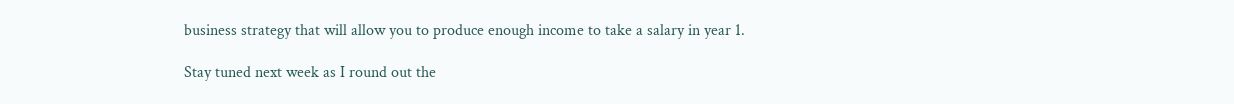business strategy that will allow you to produce enough income to take a salary in year 1.

Stay tuned next week as I round out the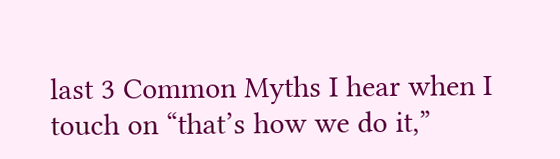last 3 Common Myths I hear when I touch on “that’s how we do it,”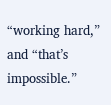“working hard,” and “that’s impossible.”